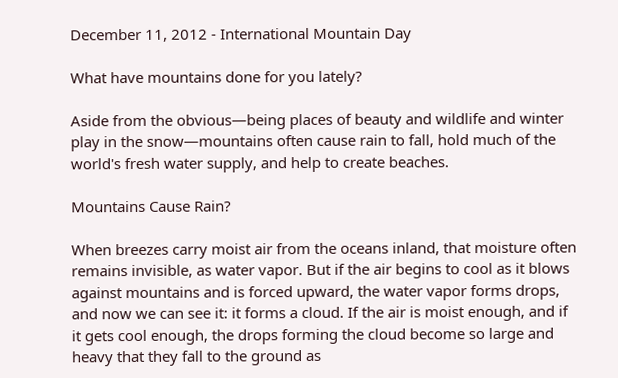December 11, 2012 - International Mountain Day

What have mountains done for you lately?

Aside from the obvious—being places of beauty and wildlife and winter play in the snow—mountains often cause rain to fall, hold much of the world's fresh water supply, and help to create beaches.

Mountains Cause Rain?

When breezes carry moist air from the oceans inland, that moisture often remains invisible, as water vapor. But if the air begins to cool as it blows against mountains and is forced upward, the water vapor forms drops, and now we can see it: it forms a cloud. If the air is moist enough, and if it gets cool enough, the drops forming the cloud become so large and heavy that they fall to the ground as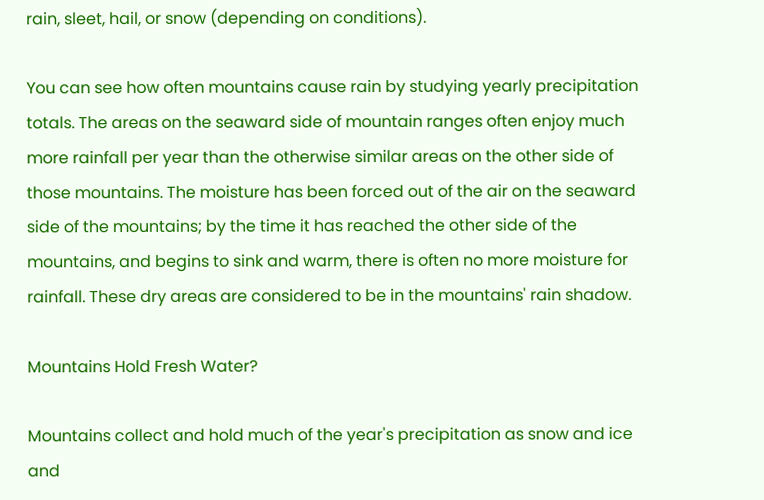rain, sleet, hail, or snow (depending on conditions).

You can see how often mountains cause rain by studying yearly precipitation totals. The areas on the seaward side of mountain ranges often enjoy much more rainfall per year than the otherwise similar areas on the other side of those mountains. The moisture has been forced out of the air on the seaward side of the mountains; by the time it has reached the other side of the mountains, and begins to sink and warm, there is often no more moisture for rainfall. These dry areas are considered to be in the mountains' rain shadow.

Mountains Hold Fresh Water?

Mountains collect and hold much of the year's precipitation as snow and ice and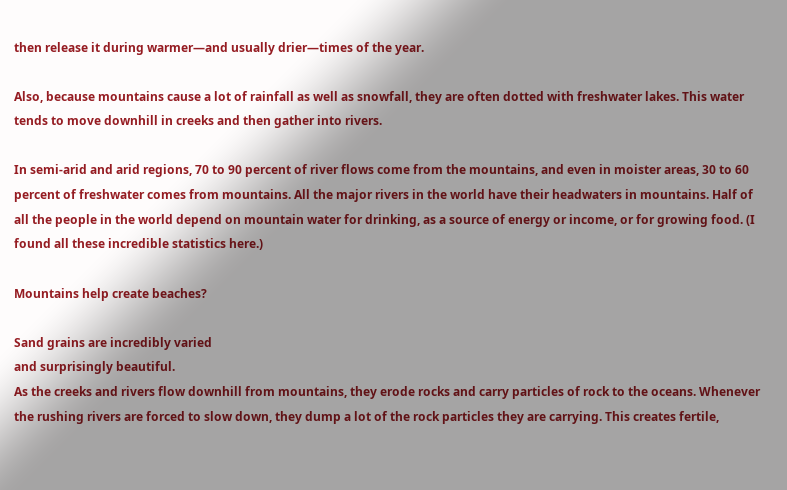then release it during warmer—and usually drier—times of the year.

Also, because mountains cause a lot of rainfall as well as snowfall, they are often dotted with freshwater lakes. This water tends to move downhill in creeks and then gather into rivers.

In semi-arid and arid regions, 70 to 90 percent of river flows come from the mountains, and even in moister areas, 30 to 60 percent of freshwater comes from mountains. All the major rivers in the world have their headwaters in mountains. Half of all the people in the world depend on mountain water for drinking, as a source of energy or income, or for growing food. (I found all these incredible statistics here.)

Mountains help create beaches?

Sand grains are incredibly varied
and surprisingly beautiful.
As the creeks and rivers flow downhill from mountains, they erode rocks and carry particles of rock to the oceans. Whenever the rushing rivers are forced to slow down, they dump a lot of the rock particles they are carrying. This creates fertile,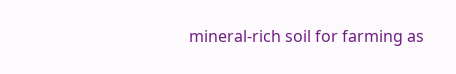mineral-rich soil for farming as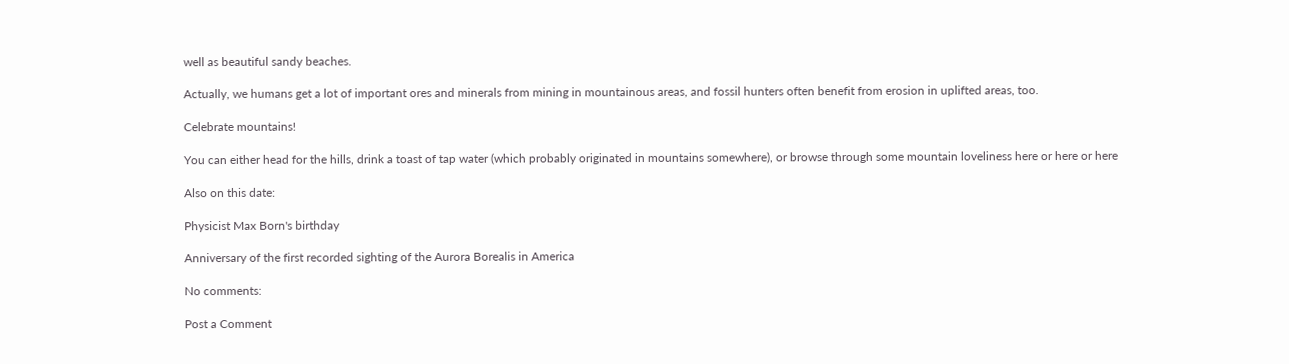well as beautiful sandy beaches.

Actually, we humans get a lot of important ores and minerals from mining in mountainous areas, and fossil hunters often benefit from erosion in uplifted areas, too.

Celebrate mountains!

You can either head for the hills, drink a toast of tap water (which probably originated in mountains somewhere), or browse through some mountain loveliness here or here or here

Also on this date:

Physicist Max Born's birthday

Anniversary of the first recorded sighting of the Aurora Borealis in America

No comments:

Post a Comment